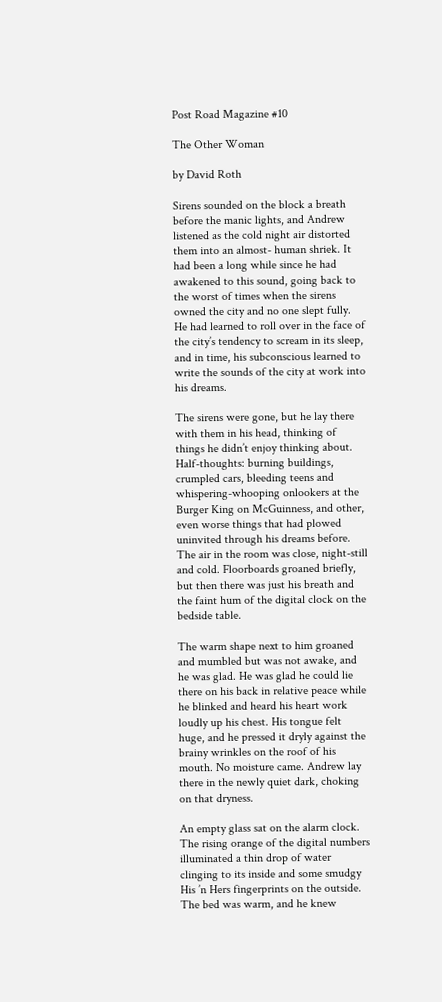Post Road Magazine #10

The Other Woman

by David Roth

Sirens sounded on the block a breath before the manic lights, and Andrew listened as the cold night air distorted them into an almost- human shriek. It had been a long while since he had awakened to this sound, going back to the worst of times when the sirens owned the city and no one slept fully. He had learned to roll over in the face of the city’s tendency to scream in its sleep, and in time, his subconscious learned to write the sounds of the city at work into his dreams.

The sirens were gone, but he lay there with them in his head, thinking of things he didn’t enjoy thinking about. Half-thoughts: burning buildings, crumpled cars, bleeding teens and whispering-whooping onlookers at the Burger King on McGuinness, and other, even worse things that had plowed uninvited through his dreams before. The air in the room was close, night-still and cold. Floorboards groaned briefly, but then there was just his breath and the faint hum of the digital clock on the bedside table.

The warm shape next to him groaned and mumbled but was not awake, and he was glad. He was glad he could lie there on his back in relative peace while he blinked and heard his heart work loudly up his chest. His tongue felt huge, and he pressed it dryly against the brainy wrinkles on the roof of his mouth. No moisture came. Andrew lay there in the newly quiet dark, choking on that dryness.

An empty glass sat on the alarm clock. The rising orange of the digital numbers illuminated a thin drop of water clinging to its inside and some smudgy His ’n Hers fingerprints on the outside. The bed was warm, and he knew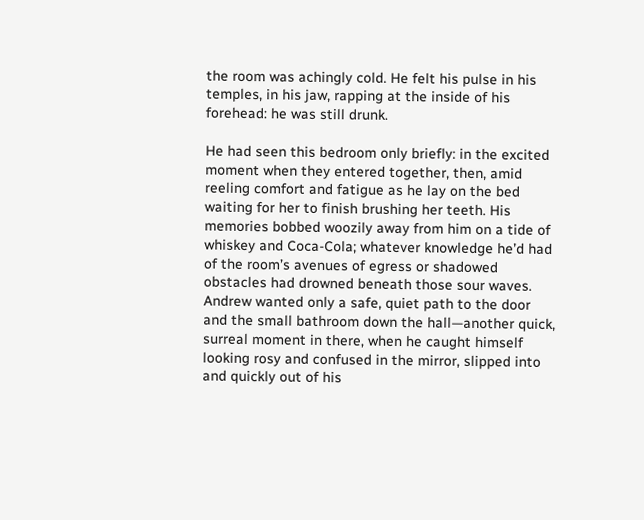the room was achingly cold. He felt his pulse in his temples, in his jaw, rapping at the inside of his forehead: he was still drunk.

He had seen this bedroom only briefly: in the excited moment when they entered together, then, amid reeling comfort and fatigue as he lay on the bed waiting for her to finish brushing her teeth. His memories bobbed woozily away from him on a tide of whiskey and Coca-Cola; whatever knowledge he’d had of the room’s avenues of egress or shadowed obstacles had drowned beneath those sour waves. Andrew wanted only a safe, quiet path to the door and the small bathroom down the hall—another quick, surreal moment in there, when he caught himself looking rosy and confused in the mirror, slipped into and quickly out of his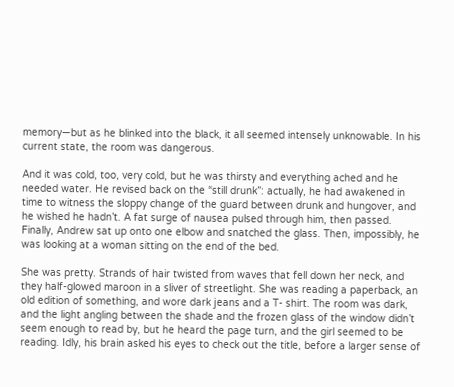memory—but as he blinked into the black, it all seemed intensely unknowable. In his current state, the room was dangerous.

And it was cold, too, very cold, but he was thirsty and everything ached and he needed water. He revised back on the “still drunk”: actually, he had awakened in time to witness the sloppy change of the guard between drunk and hungover, and he wished he hadn’t. A fat surge of nausea pulsed through him, then passed. Finally, Andrew sat up onto one elbow and snatched the glass. Then, impossibly, he was looking at a woman sitting on the end of the bed.

She was pretty. Strands of hair twisted from waves that fell down her neck, and they half-glowed maroon in a sliver of streetlight. She was reading a paperback, an old edition of something, and wore dark jeans and a T- shirt. The room was dark, and the light angling between the shade and the frozen glass of the window didn’t seem enough to read by, but he heard the page turn, and the girl seemed to be reading. Idly, his brain asked his eyes to check out the title, before a larger sense of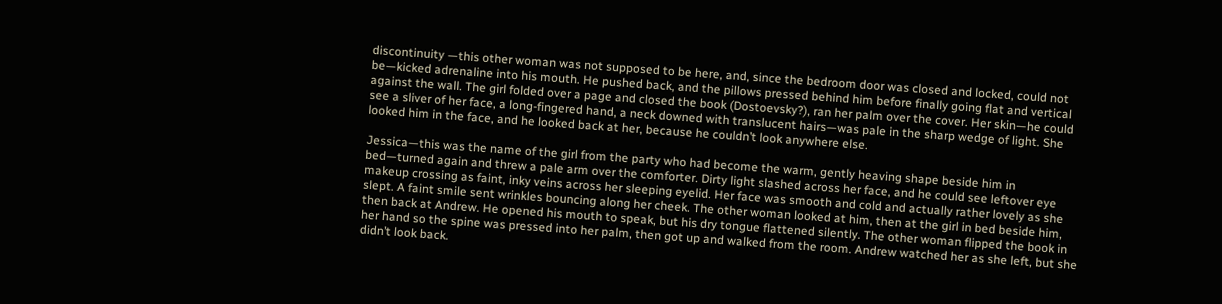discontinuity —this other woman was not supposed to be here, and, since the bedroom door was closed and locked, could not be—kicked adrenaline into his mouth. He pushed back, and the pillows pressed behind him before finally going flat and vertical against the wall. The girl folded over a page and closed the book (Dostoevsky?), ran her palm over the cover. Her skin—he could see a sliver of her face, a long-fingered hand, a neck downed with translucent hairs—was pale in the sharp wedge of light. She looked him in the face, and he looked back at her, because he couldn’t look anywhere else.

Jessica—this was the name of the girl from the party who had become the warm, gently heaving shape beside him in bed—turned again and threw a pale arm over the comforter. Dirty light slashed across her face, and he could see leftover eye makeup crossing as faint, inky veins across her sleeping eyelid. Her face was smooth and cold and actually rather lovely as she slept. A faint smile sent wrinkles bouncing along her cheek. The other woman looked at him, then at the girl in bed beside him, then back at Andrew. He opened his mouth to speak, but his dry tongue flattened silently. The other woman flipped the book in her hand so the spine was pressed into her palm, then got up and walked from the room. Andrew watched her as she left, but she didn’t look back.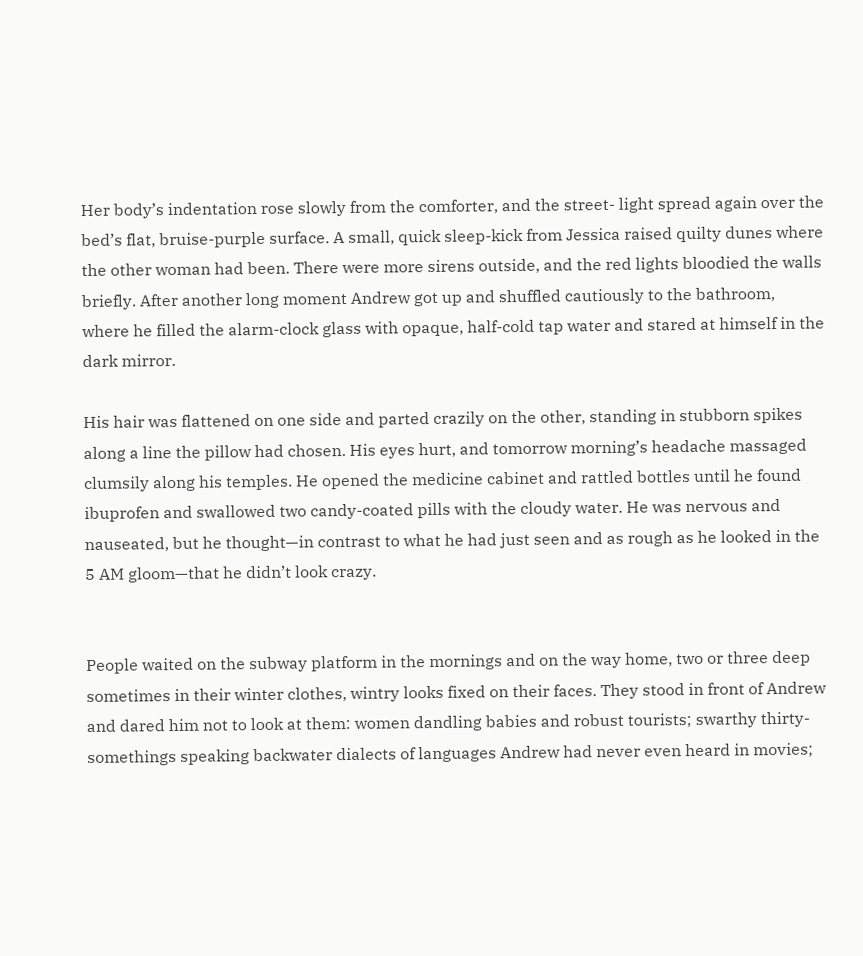Her body’s indentation rose slowly from the comforter, and the street- light spread again over the bed’s flat, bruise-purple surface. A small, quick sleep-kick from Jessica raised quilty dunes where the other woman had been. There were more sirens outside, and the red lights bloodied the walls briefly. After another long moment Andrew got up and shuffled cautiously to the bathroom, where he filled the alarm-clock glass with opaque, half-cold tap water and stared at himself in the dark mirror.

His hair was flattened on one side and parted crazily on the other, standing in stubborn spikes along a line the pillow had chosen. His eyes hurt, and tomorrow morning’s headache massaged clumsily along his temples. He opened the medicine cabinet and rattled bottles until he found ibuprofen and swallowed two candy-coated pills with the cloudy water. He was nervous and nauseated, but he thought—in contrast to what he had just seen and as rough as he looked in the 5 AM gloom—that he didn’t look crazy.


People waited on the subway platform in the mornings and on the way home, two or three deep sometimes in their winter clothes, wintry looks fixed on their faces. They stood in front of Andrew and dared him not to look at them: women dandling babies and robust tourists; swarthy thirty-somethings speaking backwater dialects of languages Andrew had never even heard in movies;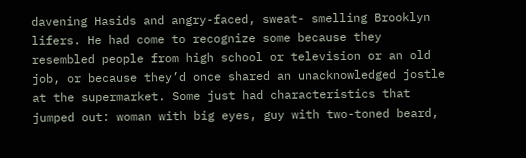davening Hasids and angry-faced, sweat- smelling Brooklyn lifers. He had come to recognize some because they resembled people from high school or television or an old job, or because they’d once shared an unacknowledged jostle at the supermarket. Some just had characteristics that jumped out: woman with big eyes, guy with two-toned beard,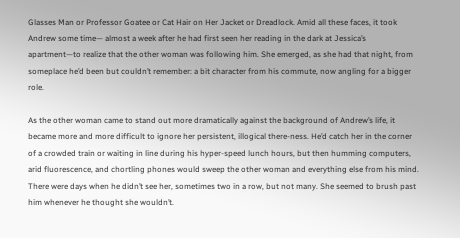Glasses Man or Professor Goatee or Cat Hair on Her Jacket or Dreadlock. Amid all these faces, it took Andrew some time— almost a week after he had first seen her reading in the dark at Jessica’s apartment—to realize that the other woman was following him. She emerged, as she had that night, from someplace he’d been but couldn’t remember: a bit character from his commute, now angling for a bigger role.

As the other woman came to stand out more dramatically against the background of Andrew’s life, it became more and more difficult to ignore her persistent, illogical there-ness. He’d catch her in the corner of a crowded train or waiting in line during his hyper-speed lunch hours, but then humming computers, arid fluorescence, and chortling phones would sweep the other woman and everything else from his mind. There were days when he didn’t see her, sometimes two in a row, but not many. She seemed to brush past him whenever he thought she wouldn’t.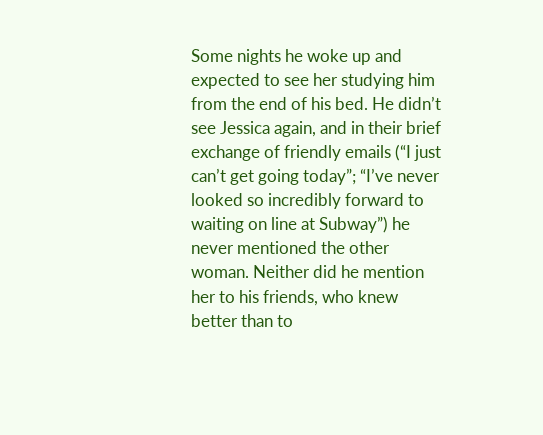Some nights he woke up and expected to see her studying him from the end of his bed. He didn’t see Jessica again, and in their brief exchange of friendly emails (“I just can’t get going today”; “I’ve never looked so incredibly forward to waiting on line at Subway”) he never mentioned the other woman. Neither did he mention her to his friends, who knew better than to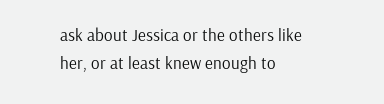ask about Jessica or the others like her, or at least knew enough to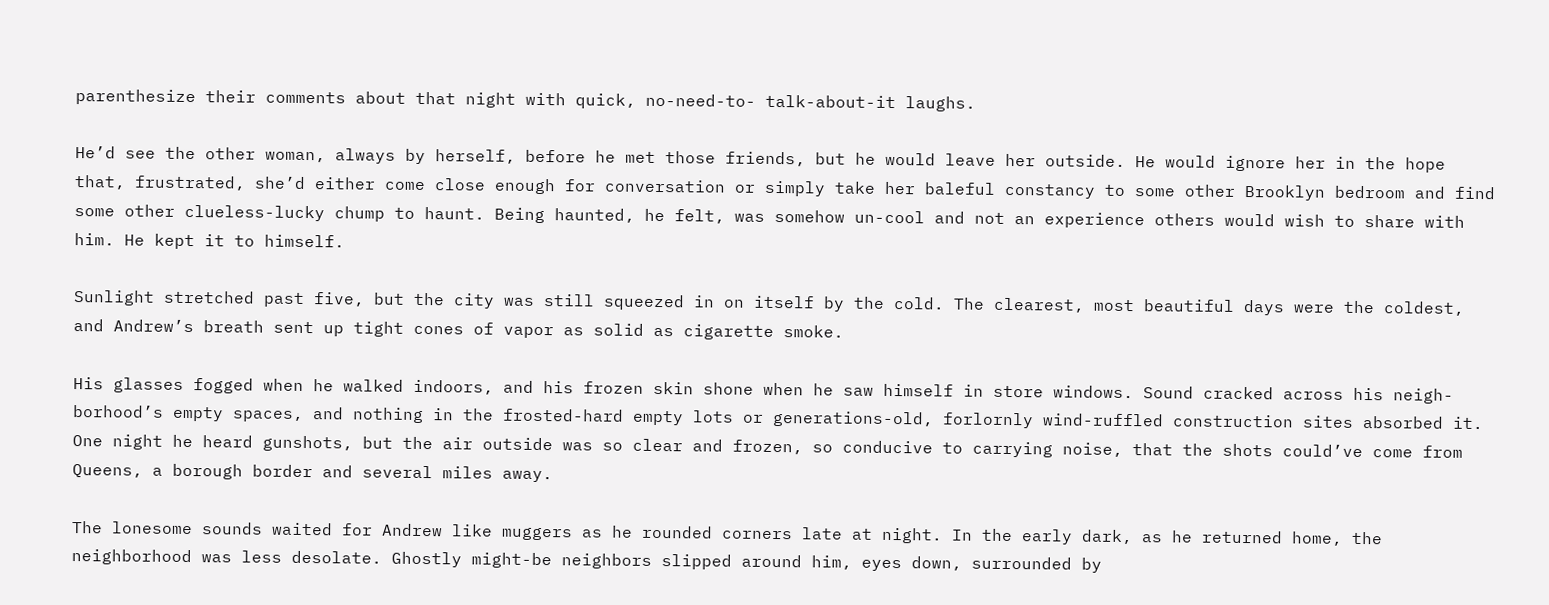parenthesize their comments about that night with quick, no-need-to- talk-about-it laughs.

He’d see the other woman, always by herself, before he met those friends, but he would leave her outside. He would ignore her in the hope that, frustrated, she’d either come close enough for conversation or simply take her baleful constancy to some other Brooklyn bedroom and find some other clueless-lucky chump to haunt. Being haunted, he felt, was somehow un-cool and not an experience others would wish to share with him. He kept it to himself.

Sunlight stretched past five, but the city was still squeezed in on itself by the cold. The clearest, most beautiful days were the coldest, and Andrew’s breath sent up tight cones of vapor as solid as cigarette smoke.

His glasses fogged when he walked indoors, and his frozen skin shone when he saw himself in store windows. Sound cracked across his neigh- borhood’s empty spaces, and nothing in the frosted-hard empty lots or generations-old, forlornly wind-ruffled construction sites absorbed it. One night he heard gunshots, but the air outside was so clear and frozen, so conducive to carrying noise, that the shots could’ve come from Queens, a borough border and several miles away.

The lonesome sounds waited for Andrew like muggers as he rounded corners late at night. In the early dark, as he returned home, the neighborhood was less desolate. Ghostly might-be neighbors slipped around him, eyes down, surrounded by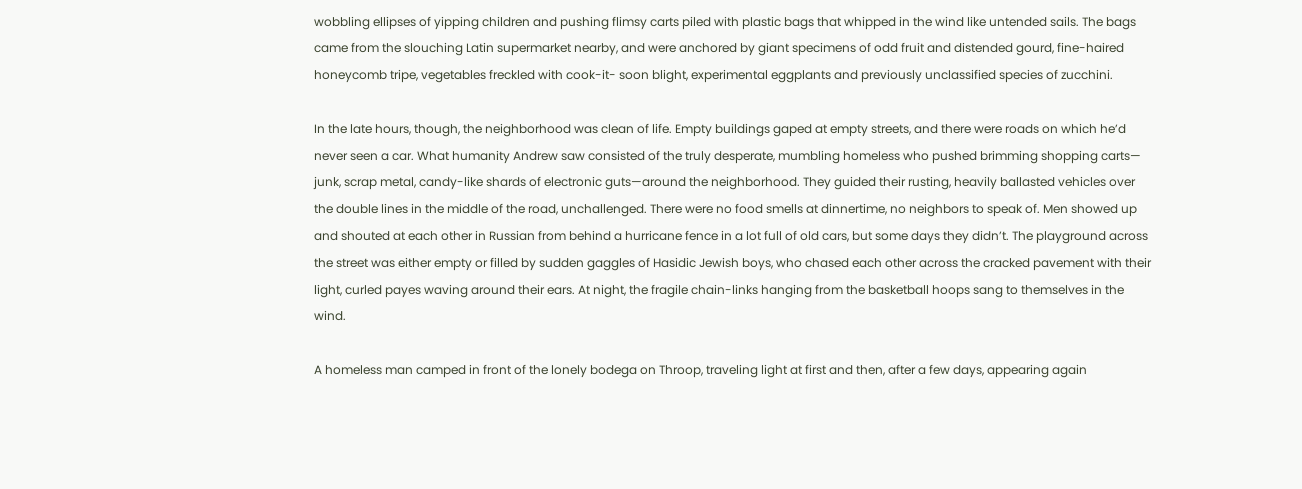wobbling ellipses of yipping children and pushing flimsy carts piled with plastic bags that whipped in the wind like untended sails. The bags came from the slouching Latin supermarket nearby, and were anchored by giant specimens of odd fruit and distended gourd, fine-haired honeycomb tripe, vegetables freckled with cook-it- soon blight, experimental eggplants and previously unclassified species of zucchini.

In the late hours, though, the neighborhood was clean of life. Empty buildings gaped at empty streets, and there were roads on which he’d never seen a car. What humanity Andrew saw consisted of the truly desperate, mumbling homeless who pushed brimming shopping carts— junk, scrap metal, candy-like shards of electronic guts—around the neighborhood. They guided their rusting, heavily ballasted vehicles over the double lines in the middle of the road, unchallenged. There were no food smells at dinnertime, no neighbors to speak of. Men showed up and shouted at each other in Russian from behind a hurricane fence in a lot full of old cars, but some days they didn’t. The playground across the street was either empty or filled by sudden gaggles of Hasidic Jewish boys, who chased each other across the cracked pavement with their light, curled payes waving around their ears. At night, the fragile chain-links hanging from the basketball hoops sang to themselves in the wind.

A homeless man camped in front of the lonely bodega on Throop, traveling light at first and then, after a few days, appearing again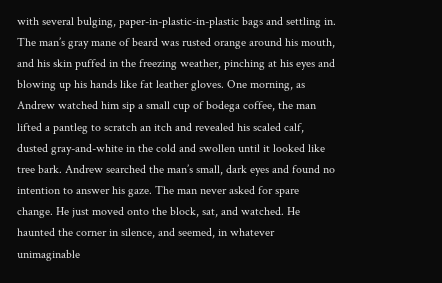with several bulging, paper-in-plastic-in-plastic bags and settling in. The man’s gray mane of beard was rusted orange around his mouth, and his skin puffed in the freezing weather, pinching at his eyes and blowing up his hands like fat leather gloves. One morning, as Andrew watched him sip a small cup of bodega coffee, the man lifted a pantleg to scratch an itch and revealed his scaled calf, dusted gray-and-white in the cold and swollen until it looked like tree bark. Andrew searched the man’s small, dark eyes and found no intention to answer his gaze. The man never asked for spare change. He just moved onto the block, sat, and watched. He haunted the corner in silence, and seemed, in whatever unimaginable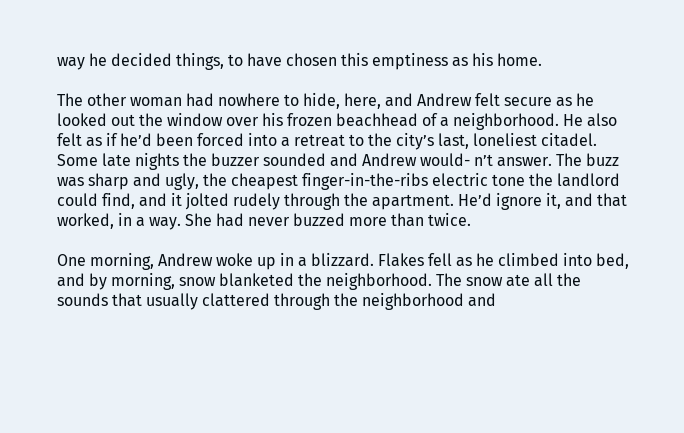way he decided things, to have chosen this emptiness as his home.

The other woman had nowhere to hide, here, and Andrew felt secure as he looked out the window over his frozen beachhead of a neighborhood. He also felt as if he’d been forced into a retreat to the city’s last, loneliest citadel. Some late nights the buzzer sounded and Andrew would- n’t answer. The buzz was sharp and ugly, the cheapest finger-in-the-ribs electric tone the landlord could find, and it jolted rudely through the apartment. He’d ignore it, and that worked, in a way. She had never buzzed more than twice.

One morning, Andrew woke up in a blizzard. Flakes fell as he climbed into bed, and by morning, snow blanketed the neighborhood. The snow ate all the sounds that usually clattered through the neighborhood and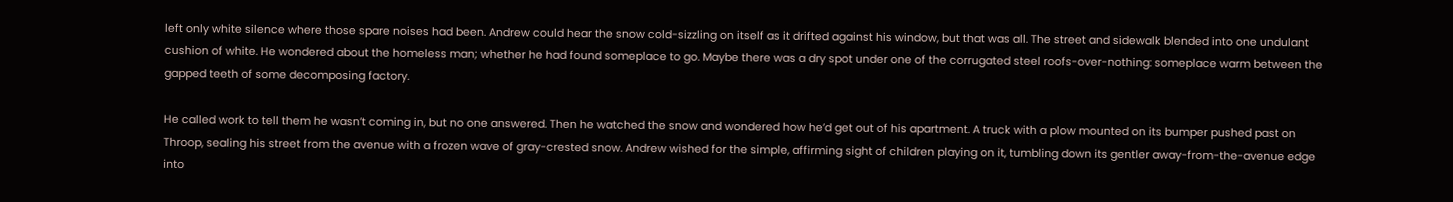left only white silence where those spare noises had been. Andrew could hear the snow cold-sizzling on itself as it drifted against his window, but that was all. The street and sidewalk blended into one undulant cushion of white. He wondered about the homeless man; whether he had found someplace to go. Maybe there was a dry spot under one of the corrugated steel roofs-over-nothing: someplace warm between the gapped teeth of some decomposing factory.

He called work to tell them he wasn’t coming in, but no one answered. Then he watched the snow and wondered how he’d get out of his apartment. A truck with a plow mounted on its bumper pushed past on Throop, sealing his street from the avenue with a frozen wave of gray-crested snow. Andrew wished for the simple, affirming sight of children playing on it, tumbling down its gentler away-from-the-avenue edge into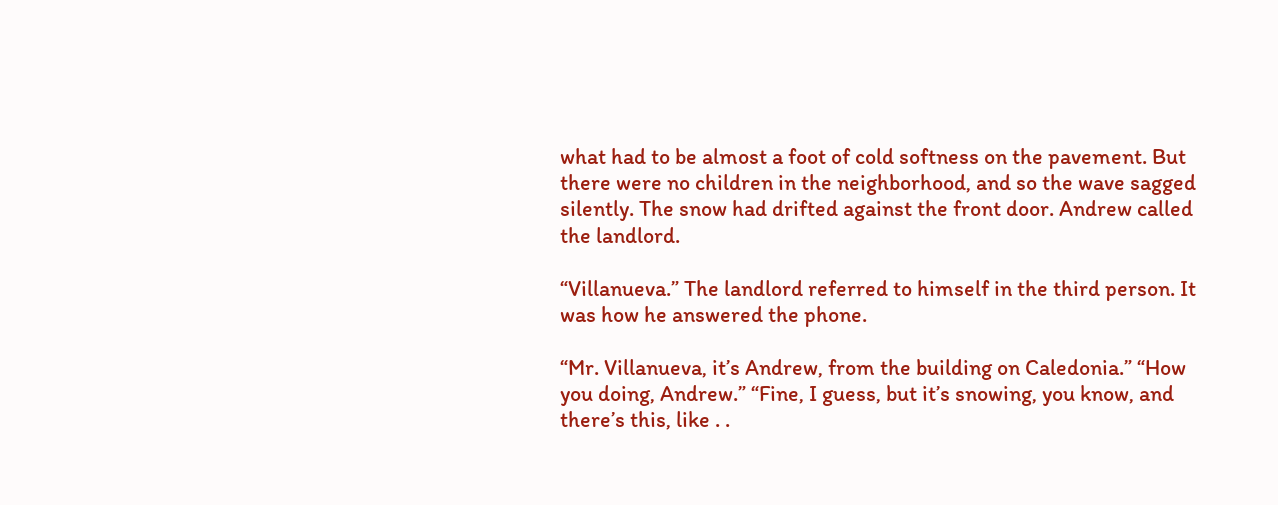what had to be almost a foot of cold softness on the pavement. But there were no children in the neighborhood, and so the wave sagged silently. The snow had drifted against the front door. Andrew called the landlord.

“Villanueva.” The landlord referred to himself in the third person. It was how he answered the phone.

“Mr. Villanueva, it’s Andrew, from the building on Caledonia.” “How you doing, Andrew.” “Fine, I guess, but it’s snowing, you know, and there’s this, like . .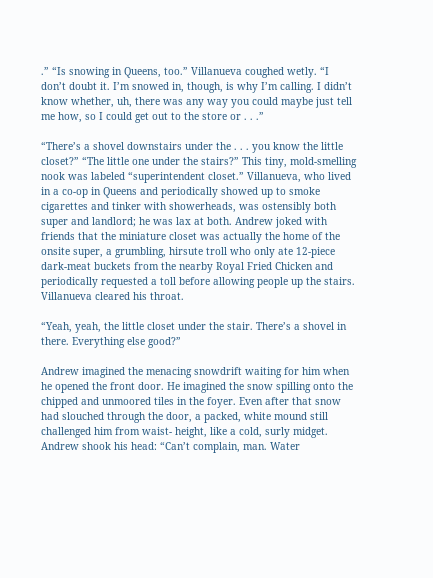.” “Is snowing in Queens, too.” Villanueva coughed wetly. “I don’t doubt it. I’m snowed in, though, is why I’m calling. I didn’t know whether, uh, there was any way you could maybe just tell me how, so I could get out to the store or . . .”

“There’s a shovel downstairs under the . . . you know the little closet?” “The little one under the stairs?” This tiny, mold-smelling nook was labeled “superintendent closet.” Villanueva, who lived in a co-op in Queens and periodically showed up to smoke cigarettes and tinker with showerheads, was ostensibly both super and landlord; he was lax at both. Andrew joked with friends that the miniature closet was actually the home of the onsite super, a grumbling, hirsute troll who only ate 12-piece dark-meat buckets from the nearby Royal Fried Chicken and periodically requested a toll before allowing people up the stairs. Villanueva cleared his throat.

“Yeah, yeah, the little closet under the stair. There’s a shovel in there. Everything else good?”

Andrew imagined the menacing snowdrift waiting for him when he opened the front door. He imagined the snow spilling onto the chipped and unmoored tiles in the foyer. Even after that snow had slouched through the door, a packed, white mound still challenged him from waist- height, like a cold, surly midget. Andrew shook his head: “Can’t complain, man. Water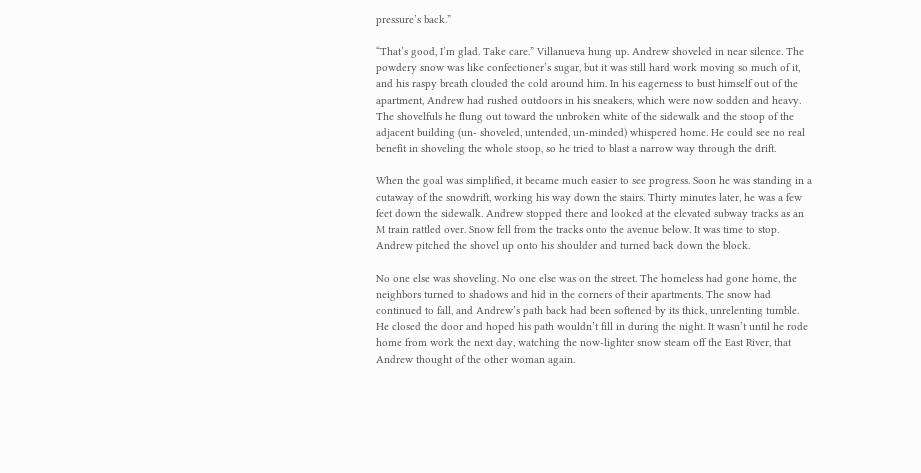pressure’s back.”

“That’s good, I’m glad. Take care.” Villanueva hung up. Andrew shoveled in near silence. The powdery snow was like confectioner’s sugar, but it was still hard work moving so much of it, and his raspy breath clouded the cold around him. In his eagerness to bust himself out of the apartment, Andrew had rushed outdoors in his sneakers, which were now sodden and heavy. The shovelfuls he flung out toward the unbroken white of the sidewalk and the stoop of the adjacent building (un- shoveled, untended, un-minded) whispered home. He could see no real benefit in shoveling the whole stoop, so he tried to blast a narrow way through the drift.

When the goal was simplified, it became much easier to see progress. Soon he was standing in a cutaway of the snowdrift, working his way down the stairs. Thirty minutes later, he was a few feet down the sidewalk. Andrew stopped there and looked at the elevated subway tracks as an M train rattled over. Snow fell from the tracks onto the avenue below. It was time to stop. Andrew pitched the shovel up onto his shoulder and turned back down the block.

No one else was shoveling. No one else was on the street. The homeless had gone home, the neighbors turned to shadows and hid in the corners of their apartments. The snow had continued to fall, and Andrew’s path back had been softened by its thick, unrelenting tumble. He closed the door and hoped his path wouldn’t fill in during the night. It wasn’t until he rode home from work the next day, watching the now-lighter snow steam off the East River, that Andrew thought of the other woman again.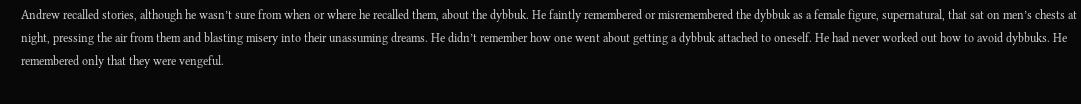Andrew recalled stories, although he wasn’t sure from when or where he recalled them, about the dybbuk. He faintly remembered or misremembered the dybbuk as a female figure, supernatural, that sat on men’s chests at night, pressing the air from them and blasting misery into their unassuming dreams. He didn’t remember how one went about getting a dybbuk attached to oneself. He had never worked out how to avoid dybbuks. He remembered only that they were vengeful.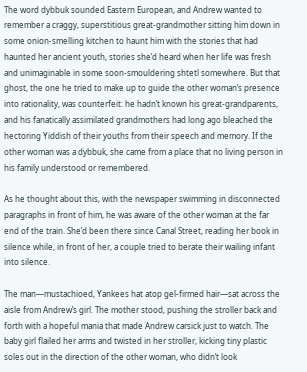The word dybbuk sounded Eastern European, and Andrew wanted to remember a craggy, superstitious great-grandmother sitting him down in some onion-smelling kitchen to haunt him with the stories that had haunted her ancient youth, stories she’d heard when her life was fresh and unimaginable in some soon-smouldering shtetl somewhere. But that ghost, the one he tried to make up to guide the other woman’s presence into rationality, was counterfeit: he hadn’t known his great-grandparents, and his fanatically assimilated grandmothers had long ago bleached the hectoring Yiddish of their youths from their speech and memory. If the other woman was a dybbuk, she came from a place that no living person in his family understood or remembered.

As he thought about this, with the newspaper swimming in disconnected paragraphs in front of him, he was aware of the other woman at the far end of the train. She’d been there since Canal Street, reading her book in silence while, in front of her, a couple tried to berate their wailing infant into silence.

The man—mustachioed, Yankees hat atop gel-firmed hair—sat across the aisle from Andrew’s girl. The mother stood, pushing the stroller back and forth with a hopeful mania that made Andrew carsick just to watch. The baby girl flailed her arms and twisted in her stroller, kicking tiny plastic soles out in the direction of the other woman, who didn’t look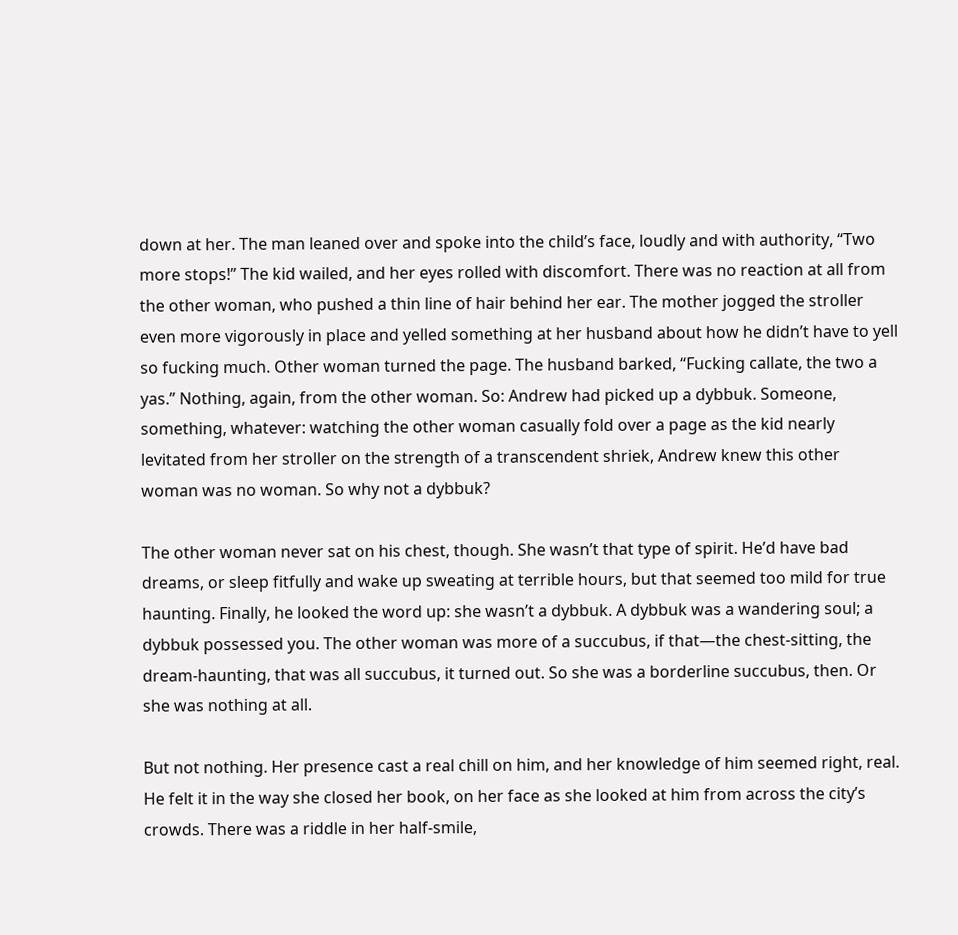down at her. The man leaned over and spoke into the child’s face, loudly and with authority, “Two more stops!” The kid wailed, and her eyes rolled with discomfort. There was no reaction at all from the other woman, who pushed a thin line of hair behind her ear. The mother jogged the stroller even more vigorously in place and yelled something at her husband about how he didn’t have to yell so fucking much. Other woman turned the page. The husband barked, “Fucking callate, the two a yas.” Nothing, again, from the other woman. So: Andrew had picked up a dybbuk. Someone, something, whatever: watching the other woman casually fold over a page as the kid nearly levitated from her stroller on the strength of a transcendent shriek, Andrew knew this other woman was no woman. So why not a dybbuk?

The other woman never sat on his chest, though. She wasn’t that type of spirit. He’d have bad dreams, or sleep fitfully and wake up sweating at terrible hours, but that seemed too mild for true haunting. Finally, he looked the word up: she wasn’t a dybbuk. A dybbuk was a wandering soul; a dybbuk possessed you. The other woman was more of a succubus, if that—the chest-sitting, the dream-haunting, that was all succubus, it turned out. So she was a borderline succubus, then. Or she was nothing at all.

But not nothing. Her presence cast a real chill on him, and her knowledge of him seemed right, real. He felt it in the way she closed her book, on her face as she looked at him from across the city’s crowds. There was a riddle in her half-smile,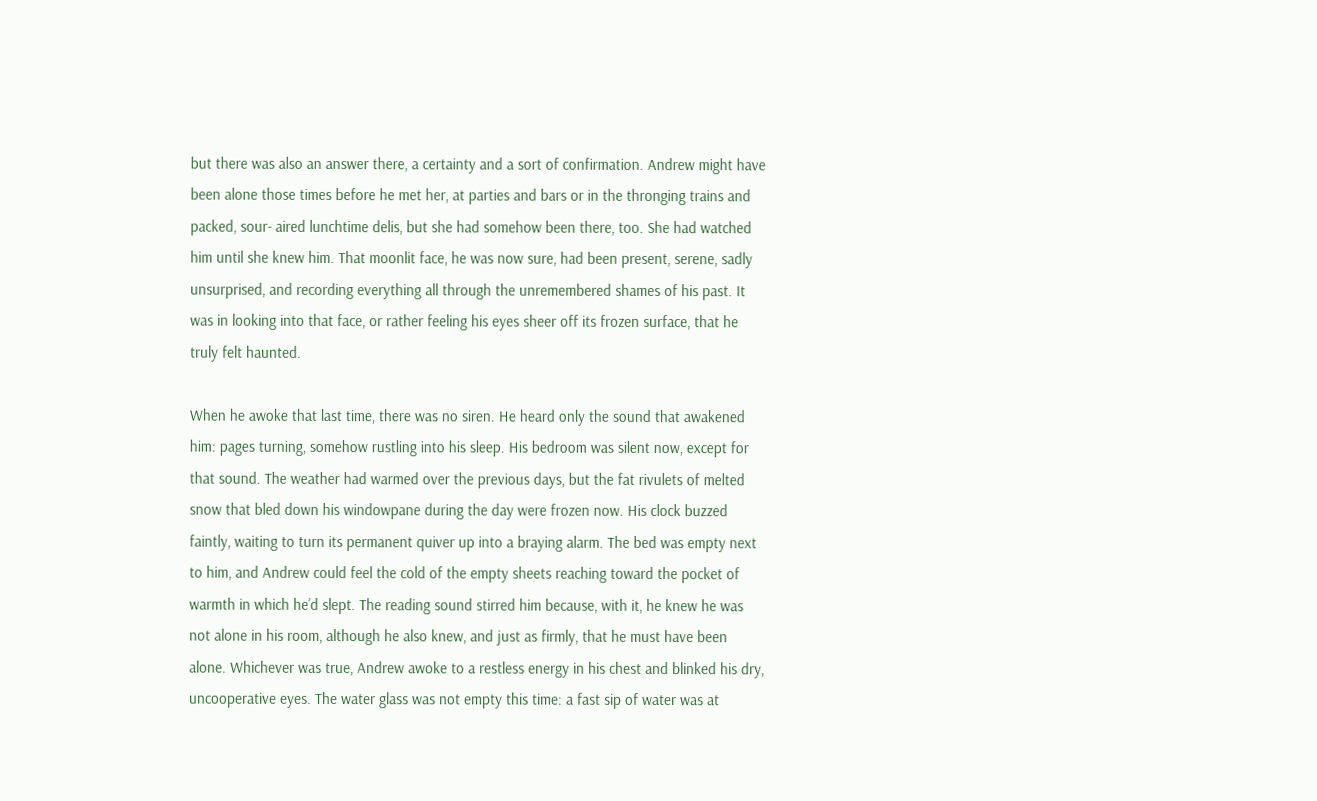but there was also an answer there, a certainty and a sort of confirmation. Andrew might have been alone those times before he met her, at parties and bars or in the thronging trains and packed, sour- aired lunchtime delis, but she had somehow been there, too. She had watched him until she knew him. That moonlit face, he was now sure, had been present, serene, sadly unsurprised, and recording everything all through the unremembered shames of his past. It was in looking into that face, or rather feeling his eyes sheer off its frozen surface, that he truly felt haunted.

When he awoke that last time, there was no siren. He heard only the sound that awakened him: pages turning, somehow rustling into his sleep. His bedroom was silent now, except for that sound. The weather had warmed over the previous days, but the fat rivulets of melted snow that bled down his windowpane during the day were frozen now. His clock buzzed faintly, waiting to turn its permanent quiver up into a braying alarm. The bed was empty next to him, and Andrew could feel the cold of the empty sheets reaching toward the pocket of warmth in which he’d slept. The reading sound stirred him because, with it, he knew he was not alone in his room, although he also knew, and just as firmly, that he must have been alone. Whichever was true, Andrew awoke to a restless energy in his chest and blinked his dry, uncooperative eyes. The water glass was not empty this time: a fast sip of water was at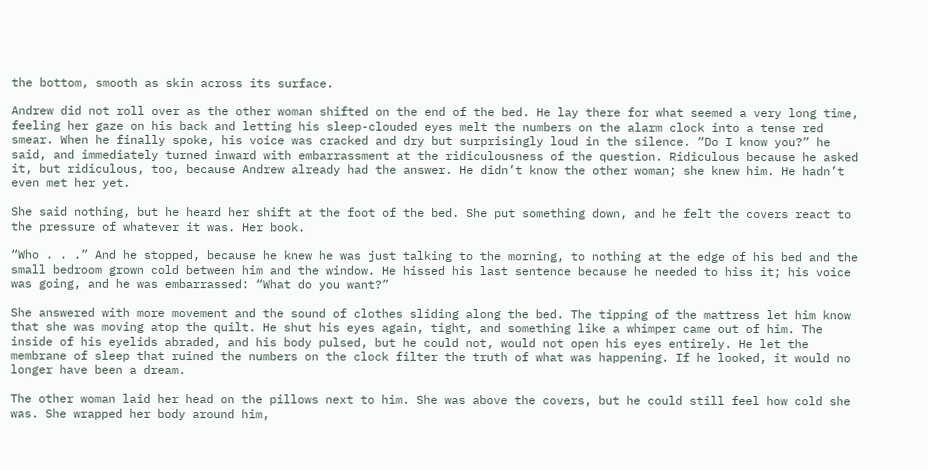the bottom, smooth as skin across its surface.

Andrew did not roll over as the other woman shifted on the end of the bed. He lay there for what seemed a very long time, feeling her gaze on his back and letting his sleep-clouded eyes melt the numbers on the alarm clock into a tense red smear. When he finally spoke, his voice was cracked and dry but surprisingly loud in the silence. “Do I know you?” he said, and immediately turned inward with embarrassment at the ridiculousness of the question. Ridiculous because he asked it, but ridiculous, too, because Andrew already had the answer. He didn’t know the other woman; she knew him. He hadn’t even met her yet.

She said nothing, but he heard her shift at the foot of the bed. She put something down, and he felt the covers react to the pressure of whatever it was. Her book.

“Who . . .” And he stopped, because he knew he was just talking to the morning, to nothing at the edge of his bed and the small bedroom grown cold between him and the window. He hissed his last sentence because he needed to hiss it; his voice was going, and he was embarrassed: “What do you want?”

She answered with more movement and the sound of clothes sliding along the bed. The tipping of the mattress let him know that she was moving atop the quilt. He shut his eyes again, tight, and something like a whimper came out of him. The inside of his eyelids abraded, and his body pulsed, but he could not, would not open his eyes entirely. He let the membrane of sleep that ruined the numbers on the clock filter the truth of what was happening. If he looked, it would no longer have been a dream.

The other woman laid her head on the pillows next to him. She was above the covers, but he could still feel how cold she was. She wrapped her body around him,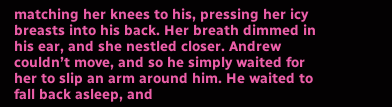matching her knees to his, pressing her icy breasts into his back. Her breath dimmed in his ear, and she nestled closer. Andrew couldn’t move, and so he simply waited for her to slip an arm around him. He waited to fall back asleep, and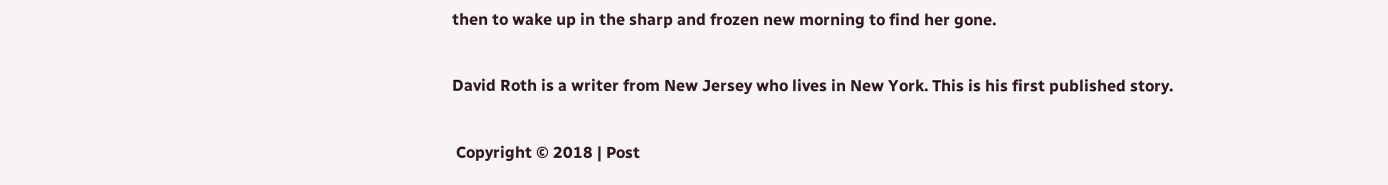then to wake up in the sharp and frozen new morning to find her gone.

David Roth is a writer from New Jersey who lives in New York. This is his first published story.

 Copyright © 2018 | Post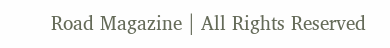Road Magazine | All Rights Reserved